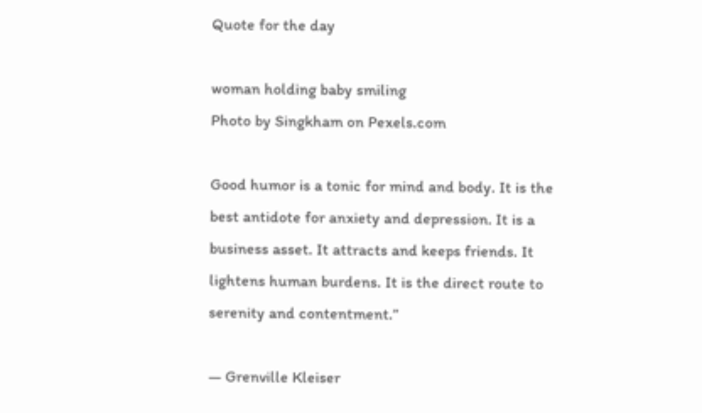Quote for the day

woman holding baby smiling
Photo by Singkham on Pexels.com

Good humor is a tonic for mind and body. It is the best antidote for anxiety and depression. It is a business asset. It attracts and keeps friends. It lightens human burdens. It is the direct route to serenity and contentment.”

― Grenville Kleiser